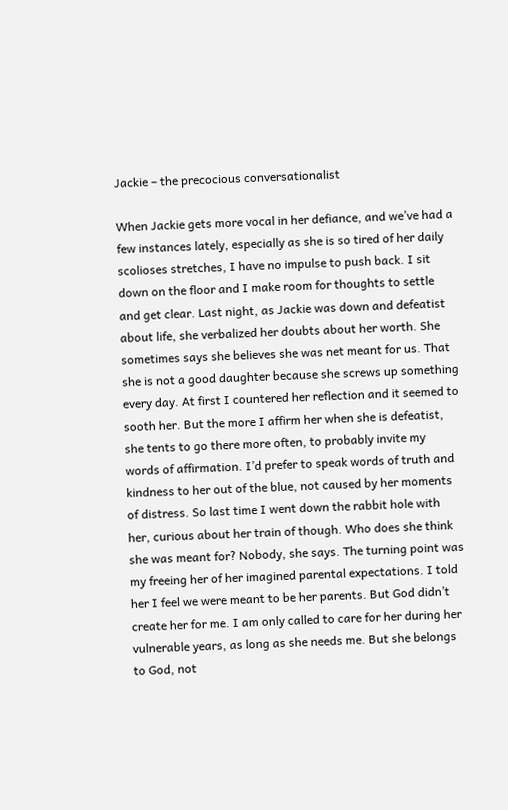Jackie – the precocious conversationalist

When Jackie gets more vocal in her defiance, and we’ve had a few instances lately, especially as she is so tired of her daily scolioses stretches, I have no impulse to push back. I sit down on the floor and I make room for thoughts to settle and get clear. Last night, as Jackie was down and defeatist about life, she verbalized her doubts about her worth. She sometimes says she believes she was net meant for us. That she is not a good daughter because she screws up something every day. At first I countered her reflection and it seemed to sooth her. But the more I affirm her when she is defeatist, she tents to go there more often, to probably invite my words of affirmation. I’d prefer to speak words of truth and kindness to her out of the blue, not caused by her moments of distress. So last time I went down the rabbit hole with her, curious about her train of though. Who does she think she was meant for? Nobody, she says. The turning point was my freeing her of her imagined parental expectations. I told her I feel we were meant to be her parents. But God didn’t create her for me. I am only called to care for her during her vulnerable years, as long as she needs me. But she belongs to God, not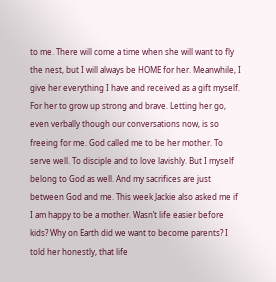to me. There will come a time when she will want to fly the nest, but I will always be HOME for her. Meanwhile, I give her everything I have and received as a gift myself. For her to grow up strong and brave. Letting her go, even verbally though our conversations now, is so freeing for me. God called me to be her mother. To serve well. To disciple and to love lavishly. But I myself belong to God as well. And my sacrifices are just between God and me. This week Jackie also asked me if I am happy to be a mother. Wasn’t life easier before kids? Why on Earth did we want to become parents? I told her honestly, that life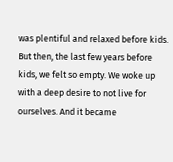was plentiful and relaxed before kids. But then, the last few years before kids, we felt so empty. We woke up with a deep desire to not live for ourselves. And it became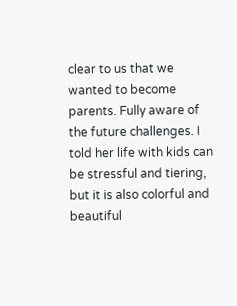clear to us that we wanted to become parents. Fully aware of the future challenges. I told her life with kids can be stressful and tiering, but it is also colorful and beautiful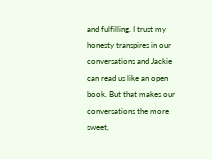and fulfilling. I trust my honesty transpires in our conversations and Jackie can read us like an open book. But that makes our conversations the more sweet,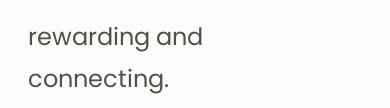rewarding and connecting.